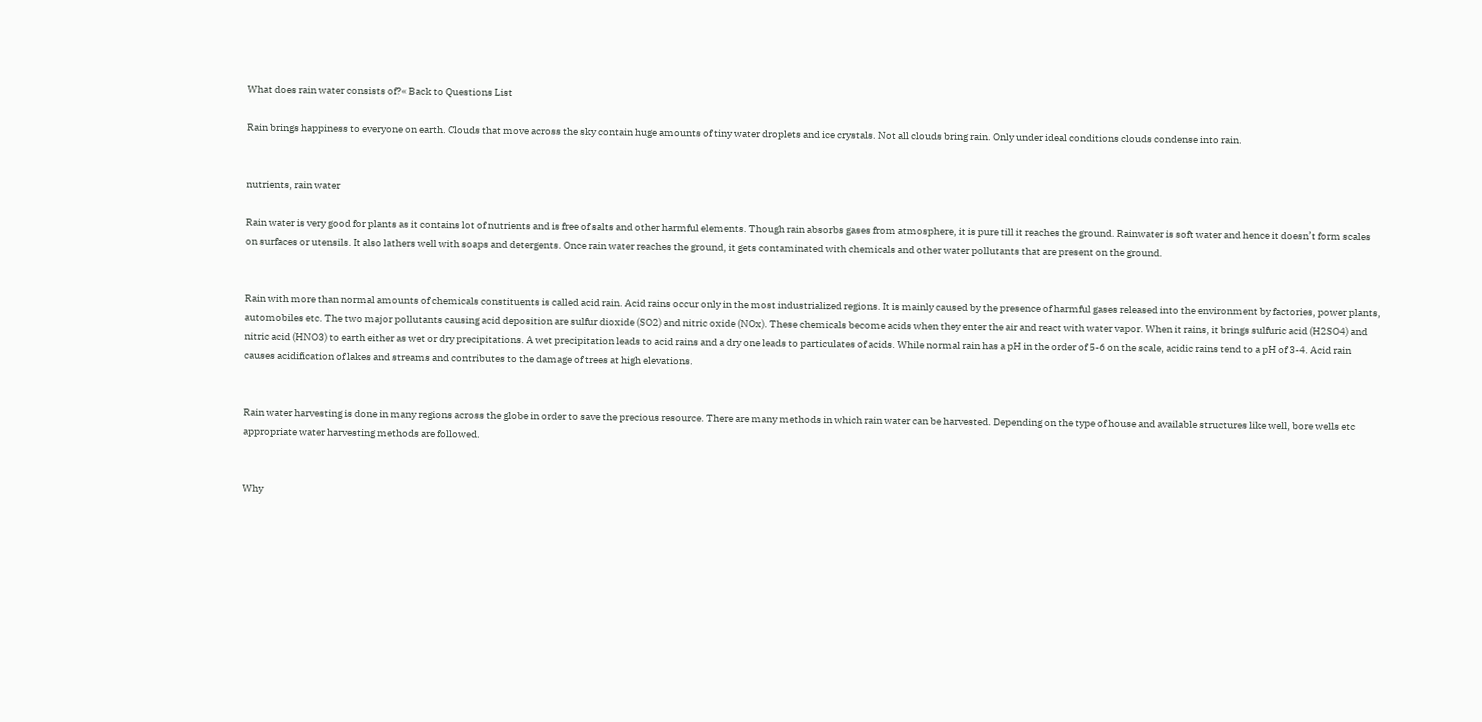What does rain water consists of?« Back to Questions List

Rain brings happiness to everyone on earth. Clouds that move across the sky contain huge amounts of tiny water droplets and ice crystals. Not all clouds bring rain. Only under ideal conditions clouds condense into rain.


nutrients, rain water

Rain water is very good for plants as it contains lot of nutrients and is free of salts and other harmful elements. Though rain absorbs gases from atmosphere, it is pure till it reaches the ground. Rainwater is soft water and hence it doesn’t form scales on surfaces or utensils. It also lathers well with soaps and detergents. Once rain water reaches the ground, it gets contaminated with chemicals and other water pollutants that are present on the ground.


Rain with more than normal amounts of chemicals constituents is called acid rain. Acid rains occur only in the most industrialized regions. It is mainly caused by the presence of harmful gases released into the environment by factories, power plants, automobiles etc. The two major pollutants causing acid deposition are sulfur dioxide (SO2) and nitric oxide (NOx). These chemicals become acids when they enter the air and react with water vapor. When it rains, it brings sulfuric acid (H2SO4) and nitric acid (HNO3) to earth either as wet or dry precipitations. A wet precipitation leads to acid rains and a dry one leads to particulates of acids. While normal rain has a pH in the order of 5-6 on the scale, acidic rains tend to a pH of 3-4. Acid rain causes acidification of lakes and streams and contributes to the damage of trees at high elevations.


Rain water harvesting is done in many regions across the globe in order to save the precious resource. There are many methods in which rain water can be harvested. Depending on the type of house and available structures like well, bore wells etc appropriate water harvesting methods are followed.


Why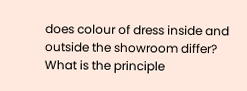does colour of dress inside and outside the showroom differ?
What is the principle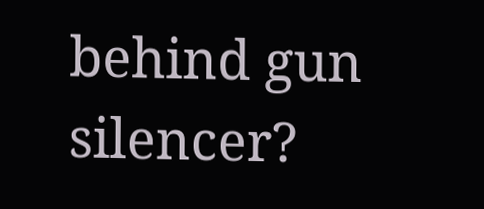behind gun silencer?